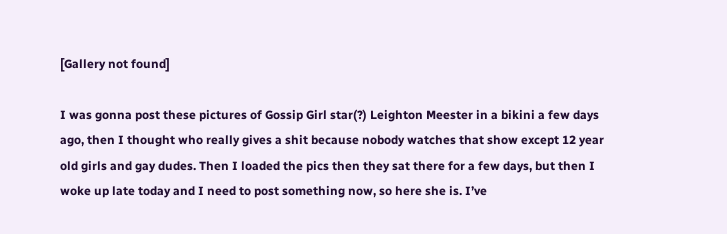[Gallery not found]

I was gonna post these pictures of Gossip Girl star(?) Leighton Meester in a bikini a few days ago, then I thought who really gives a shit because nobody watches that show except 12 year old girls and gay dudes. Then I loaded the pics then they sat there for a few days, but then I woke up late today and I need to post something now, so here she is. I’ve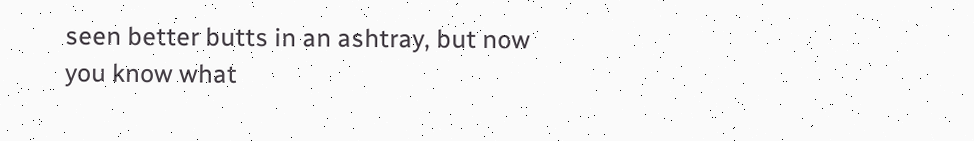seen better butts in an ashtray, but now you know what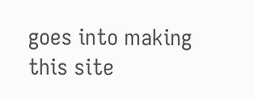goes into making this site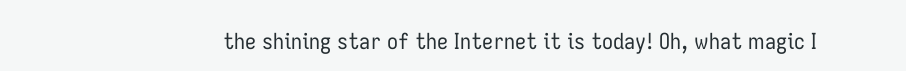the shining star of the Internet it is today! Oh, what magic I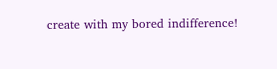create with my bored indifference!